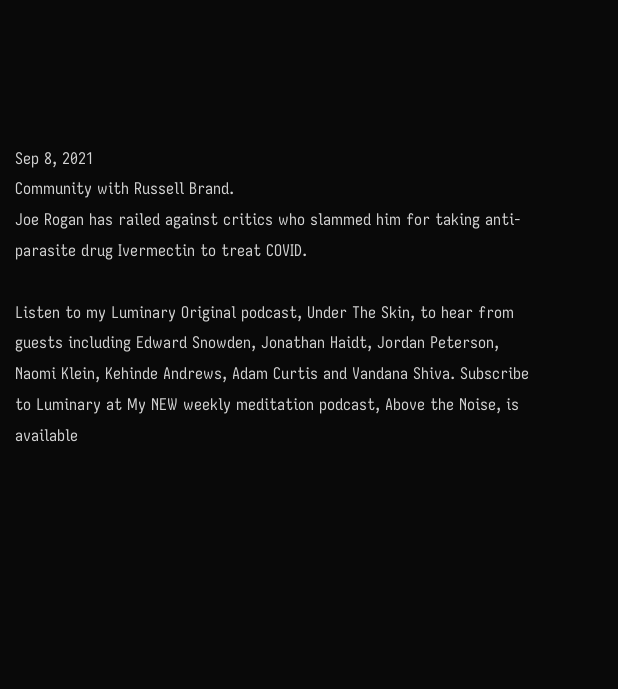Sep 8, 2021
Community with Russell Brand.
Joe Rogan has railed against critics who slammed him for taking anti-parasite drug Ivermectin to treat COVID.

Listen to my Luminary Original podcast, Under The Skin, to hear from guests including Edward Snowden, Jonathan Haidt, Jordan Peterson, Naomi Klein, Kehinde Andrews, Adam Curtis and Vandana Shiva. Subscribe to Luminary at My NEW weekly meditation podcast, Above the Noise, is available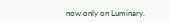now only on Luminary.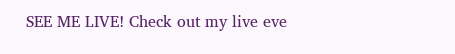SEE ME LIVE! Check out my live eve